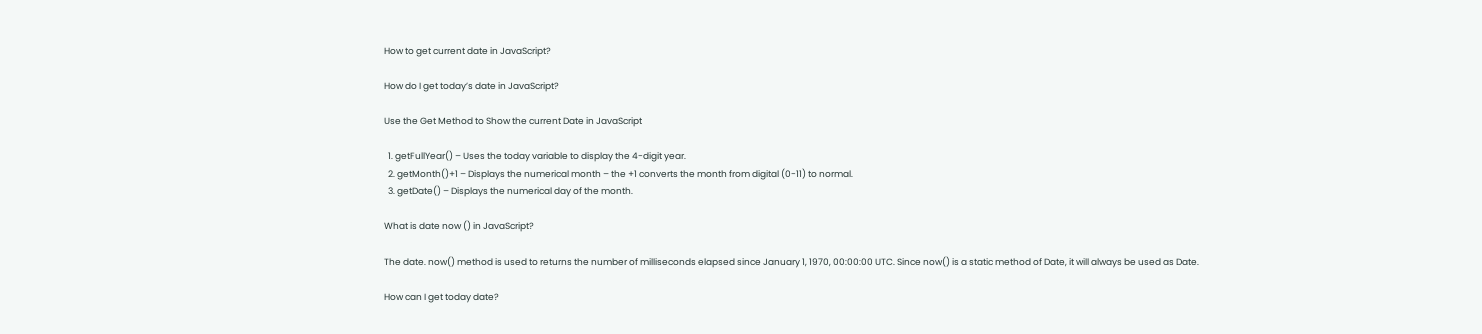How to get current date in JavaScript?

How do I get today’s date in JavaScript?

Use the Get Method to Show the current Date in JavaScript

  1. getFullYear() – Uses the today variable to display the 4-digit year.
  2. getMonth()+1 – Displays the numerical month – the +1 converts the month from digital (0-11) to normal.
  3. getDate() – Displays the numerical day of the month.

What is date now () in JavaScript?

The date. now() method is used to returns the number of milliseconds elapsed since January 1, 1970, 00:00:00 UTC. Since now() is a static method of Date, it will always be used as Date.

How can I get today date?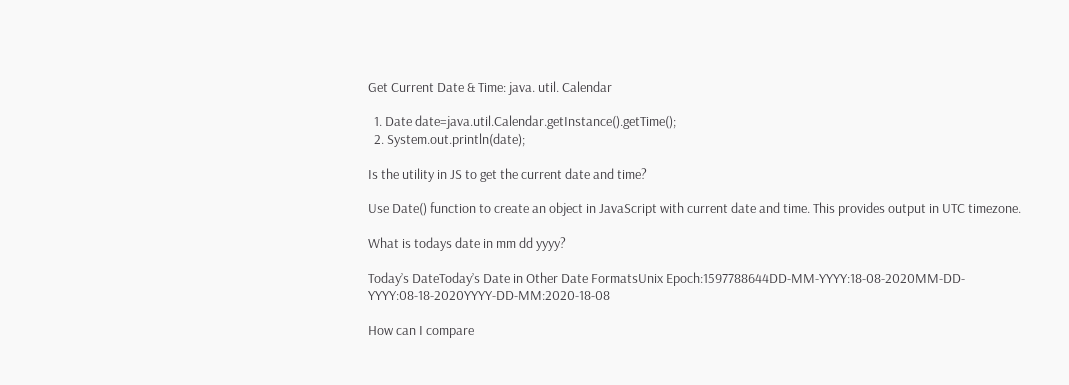Get Current Date & Time: java. util. Calendar

  1. Date date=java.util.Calendar.getInstance().getTime();
  2. System.out.println(date);

Is the utility in JS to get the current date and time?

Use Date() function to create an object in JavaScript with current date and time. This provides output in UTC timezone.

What is todays date in mm dd yyyy?

Today’s DateToday’s Date in Other Date FormatsUnix Epoch:1597788644DD-MM-YYYY:18-08-2020MM-DD-YYYY:08-18-2020YYYY-DD-MM:2020-18-08

How can I compare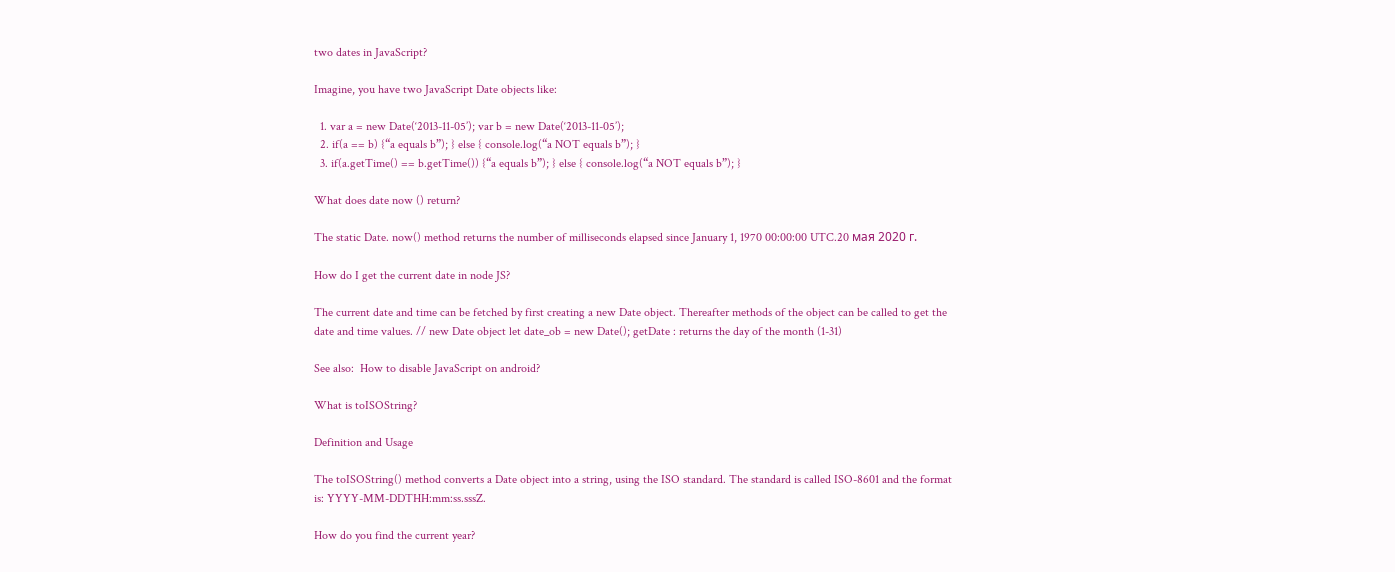two dates in JavaScript?

Imagine, you have two JavaScript Date objects like:

  1. var a = new Date(‘2013-11-05’); var b = new Date(‘2013-11-05’);
  2. if(a == b) {“a equals b”); } else { console.log(“a NOT equals b”); }
  3. if(a.getTime() == b.getTime()) {“a equals b”); } else { console.log(“a NOT equals b”); }

What does date now () return?

The static Date. now() method returns the number of milliseconds elapsed since January 1, 1970 00:00:00 UTC.20 мая 2020 г.

How do I get the current date in node JS?

The current date and time can be fetched by first creating a new Date object. Thereafter methods of the object can be called to get the date and time values. // new Date object let date_ob = new Date(); getDate : returns the day of the month (1-31)

See also:  How to disable JavaScript on android?

What is toISOString?

Definition and Usage

The toISOString() method converts a Date object into a string, using the ISO standard. The standard is called ISO-8601 and the format is: YYYY-MM-DDTHH:mm:ss.sssZ.

How do you find the current year?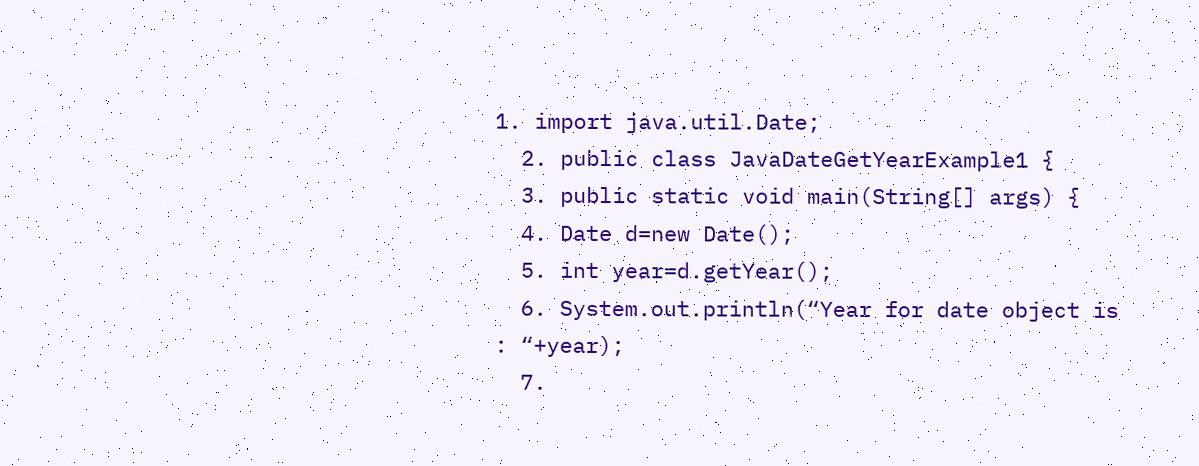1. import java.util.Date;
  2. public class JavaDateGetYearExample1 {
  3. public static void main(String[] args) {
  4. Date d=new Date();
  5. int year=d.getYear();
  6. System.out.println(“Year for date object is : “+year);
  7.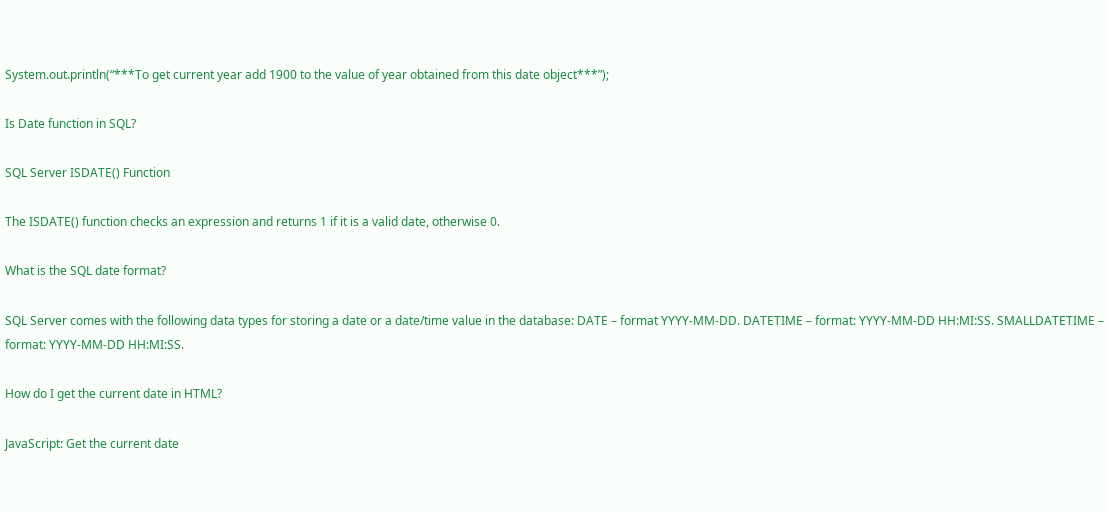System.out.println(“***To get current year add 1900 to the value of year obtained from this date object***”);

Is Date function in SQL?

SQL Server ISDATE() Function

The ISDATE() function checks an expression and returns 1 if it is a valid date, otherwise 0.

What is the SQL date format?

SQL Server comes with the following data types for storing a date or a date/time value in the database: DATE – format YYYY-MM-DD. DATETIME – format: YYYY-MM-DD HH:MI:SS. SMALLDATETIME – format: YYYY-MM-DD HH:MI:SS.

How do I get the current date in HTML?

JavaScript: Get the current date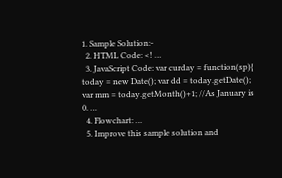1. Sample Solution:-
  2. HTML Code: <! …
  3. JavaScript Code: var curday = function(sp){ today = new Date(); var dd = today.getDate(); var mm = today.getMonth()+1; //As January is 0. …
  4. Flowchart: …
  5. Improve this sample solution and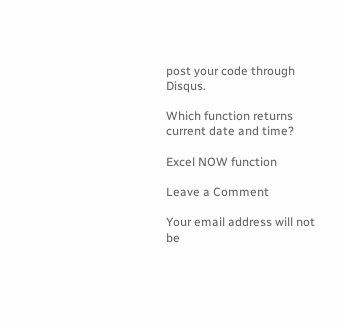post your code through Disqus.

Which function returns current date and time?

Excel NOW function

Leave a Comment

Your email address will not be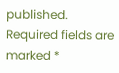published. Required fields are marked *